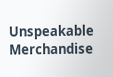Unspeakable Merchandise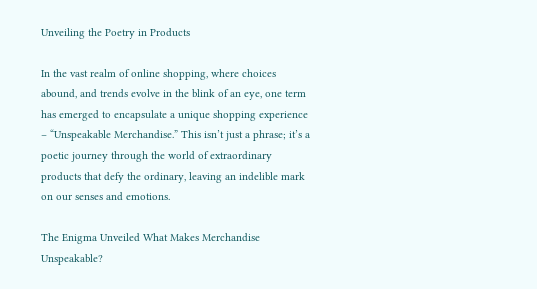Unveiling the Poetry in Products

In the vast realm of online shopping, where choices abound, and trends evolve in the blink of an eye, one term has emerged to encapsulate a unique shopping experience – “Unspeakable Merchandise.” This isn’t just a phrase; it’s a poetic journey through the world of extraordinary products that defy the ordinary, leaving an indelible mark on our senses and emotions.

The Enigma Unveiled What Makes Merchandise Unspeakable?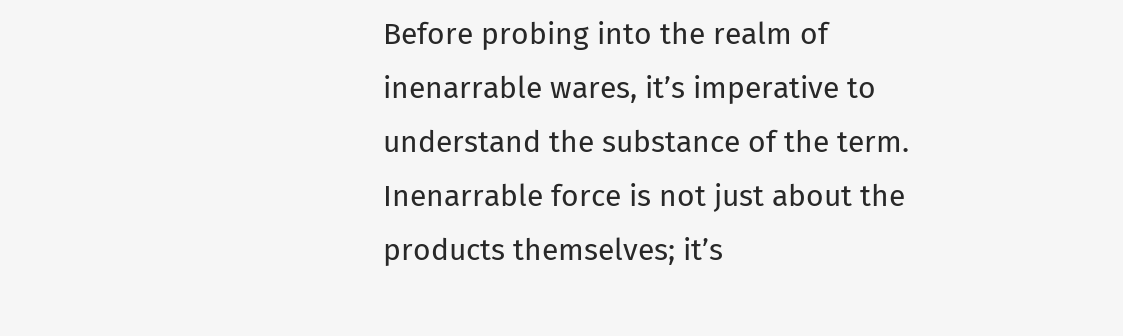Before probing into the realm of inenarrable wares, it’s imperative to understand the substance of the term. Inenarrable force is not just about the products themselves; it’s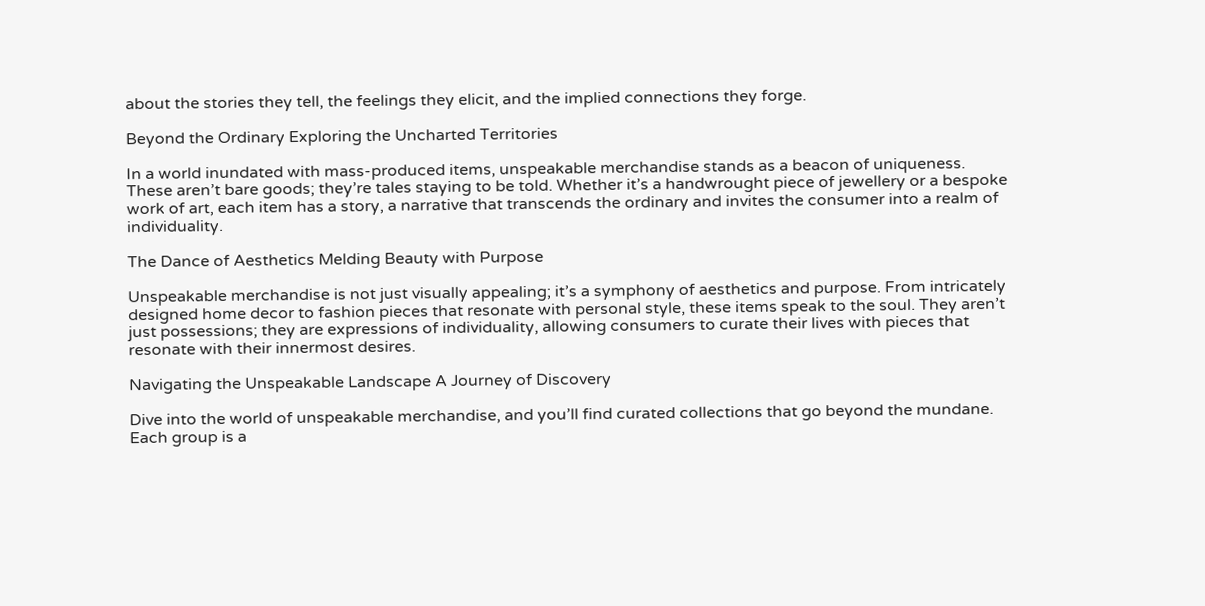about the stories they tell, the feelings they elicit, and the implied connections they forge.

Beyond the Ordinary Exploring the Uncharted Territories

In a world inundated with mass-produced items, unspeakable merchandise stands as a beacon of uniqueness. These aren’t bare goods; they’re tales staying to be told. Whether it’s a handwrought piece of jewellery or a bespoke work of art, each item has a story, a narrative that transcends the ordinary and invites the consumer into a realm of individuality.

The Dance of Aesthetics Melding Beauty with Purpose

Unspeakable merchandise is not just visually appealing; it’s a symphony of aesthetics and purpose. From intricately designed home decor to fashion pieces that resonate with personal style, these items speak to the soul. They aren’t just possessions; they are expressions of individuality, allowing consumers to curate their lives with pieces that resonate with their innermost desires.

Navigating the Unspeakable Landscape A Journey of Discovery

Dive into the world of unspeakable merchandise, and you’ll find curated collections that go beyond the mundane. Each group is a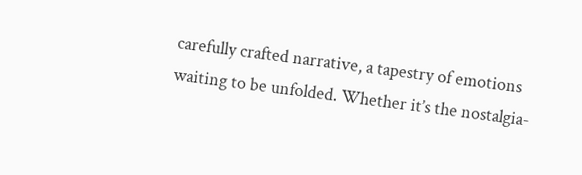carefully crafted narrative, a tapestry of emotions waiting to be unfolded. Whether it’s the nostalgia-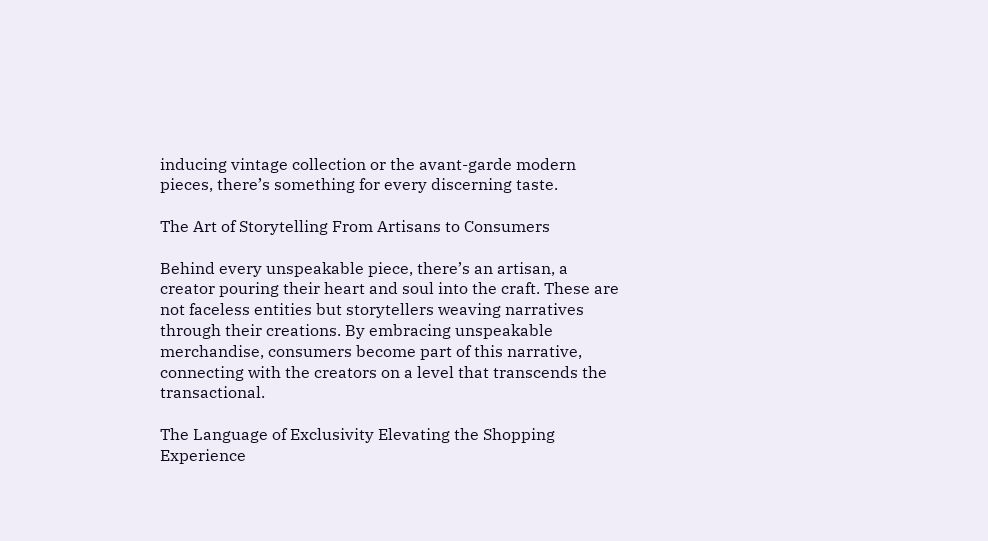inducing vintage collection or the avant-garde modern pieces, there’s something for every discerning taste.

The Art of Storytelling From Artisans to Consumers

Behind every unspeakable piece, there’s an artisan, a creator pouring their heart and soul into the craft. These are not faceless entities but storytellers weaving narratives through their creations. By embracing unspeakable merchandise, consumers become part of this narrative, connecting with the creators on a level that transcends the transactional.

The Language of Exclusivity Elevating the Shopping Experience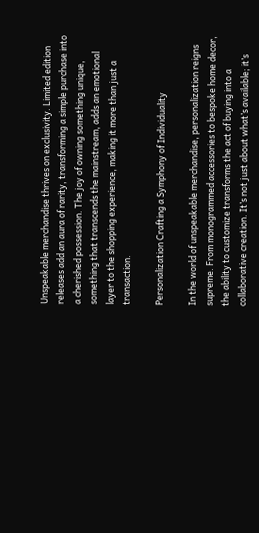Unspeakable merchandise thrives on exclusivity. Limited edition releases add an aura of rarity, transforming a simple purchase into a cherished possession. The joy of owning something unique, something that transcends the mainstream, adds an emotional layer to the shopping experience, making it more than just a transaction.

Personalization Crafting a Symphony of Individuality

In the world of unspeakable merchandise, personalization reigns supreme. From monogrammed accessories to bespoke home decor, the ability to customize transforms the act of buying into a collaborative creation. It’s not just about what’s available; it’s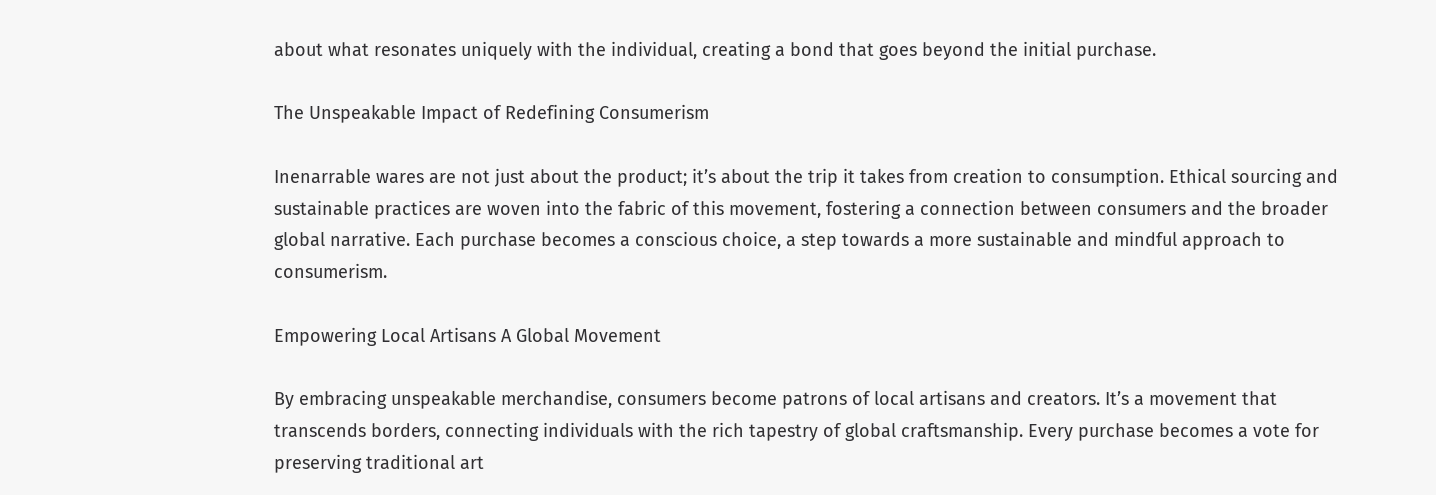about what resonates uniquely with the individual, creating a bond that goes beyond the initial purchase.

The Unspeakable Impact of Redefining Consumerism

Inenarrable wares are not just about the product; it’s about the trip it takes from creation to consumption. Ethical sourcing and sustainable practices are woven into the fabric of this movement, fostering a connection between consumers and the broader global narrative. Each purchase becomes a conscious choice, a step towards a more sustainable and mindful approach to consumerism.

Empowering Local Artisans A Global Movement

By embracing unspeakable merchandise, consumers become patrons of local artisans and creators. It’s a movement that transcends borders, connecting individuals with the rich tapestry of global craftsmanship. Every purchase becomes a vote for preserving traditional art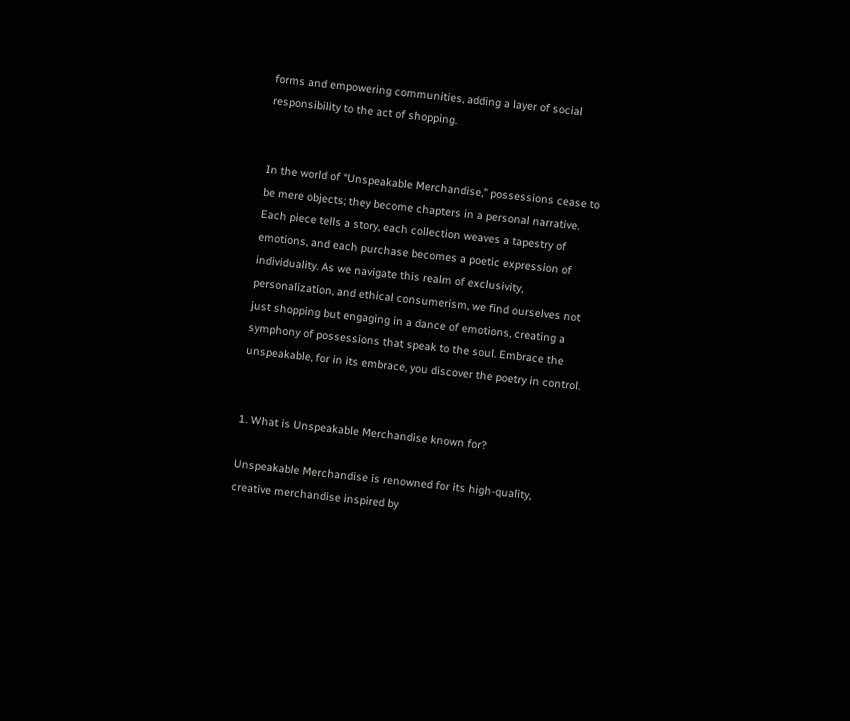forms and empowering communities, adding a layer of social responsibility to the act of shopping.


In the world of “Unspeakable Merchandise,” possessions cease to be mere objects; they become chapters in a personal narrative. Each piece tells a story, each collection weaves a tapestry of emotions, and each purchase becomes a poetic expression of individuality. As we navigate this realm of exclusivity, personalization, and ethical consumerism, we find ourselves not just shopping but engaging in a dance of emotions, creating a symphony of possessions that speak to the soul. Embrace the unspeakable, for in its embrace, you discover the poetry in control.


1. What is Unspeakable Merchandise known for?

Unspeakable Merchandise is renowned for its high-quality, creative merchandise inspired by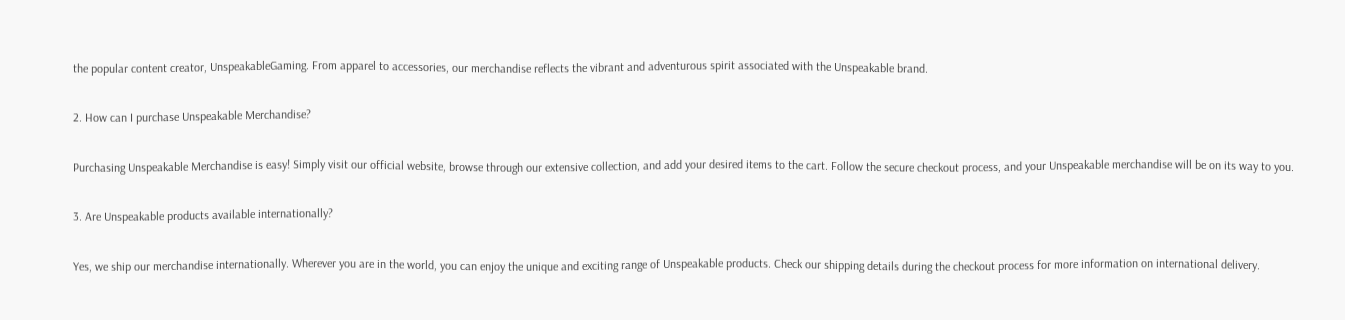the popular content creator, UnspeakableGaming. From apparel to accessories, our merchandise reflects the vibrant and adventurous spirit associated with the Unspeakable brand.

2. How can I purchase Unspeakable Merchandise?

Purchasing Unspeakable Merchandise is easy! Simply visit our official website, browse through our extensive collection, and add your desired items to the cart. Follow the secure checkout process, and your Unspeakable merchandise will be on its way to you.

3. Are Unspeakable products available internationally?

Yes, we ship our merchandise internationally. Wherever you are in the world, you can enjoy the unique and exciting range of Unspeakable products. Check our shipping details during the checkout process for more information on international delivery.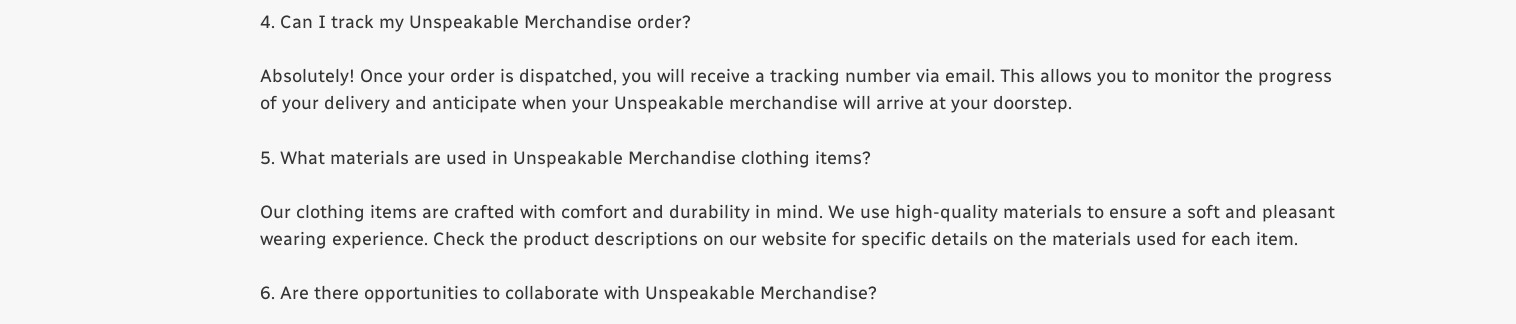4. Can I track my Unspeakable Merchandise order?

Absolutely! Once your order is dispatched, you will receive a tracking number via email. This allows you to monitor the progress of your delivery and anticipate when your Unspeakable merchandise will arrive at your doorstep.

5. What materials are used in Unspeakable Merchandise clothing items?

Our clothing items are crafted with comfort and durability in mind. We use high-quality materials to ensure a soft and pleasant wearing experience. Check the product descriptions on our website for specific details on the materials used for each item.

6. Are there opportunities to collaborate with Unspeakable Merchandise?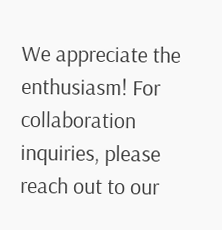We appreciate the enthusiasm! For collaboration inquiries, please reach out to our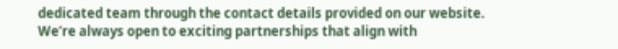dedicated team through the contact details provided on our website. We’re always open to exciting partnerships that align with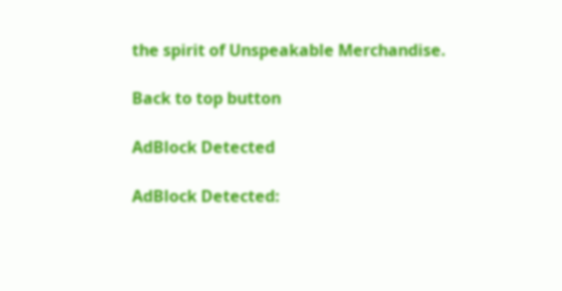the spirit of Unspeakable Merchandise.

Back to top button

AdBlock Detected

AdBlock Detected: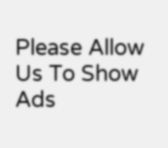Please Allow Us To Show Ads